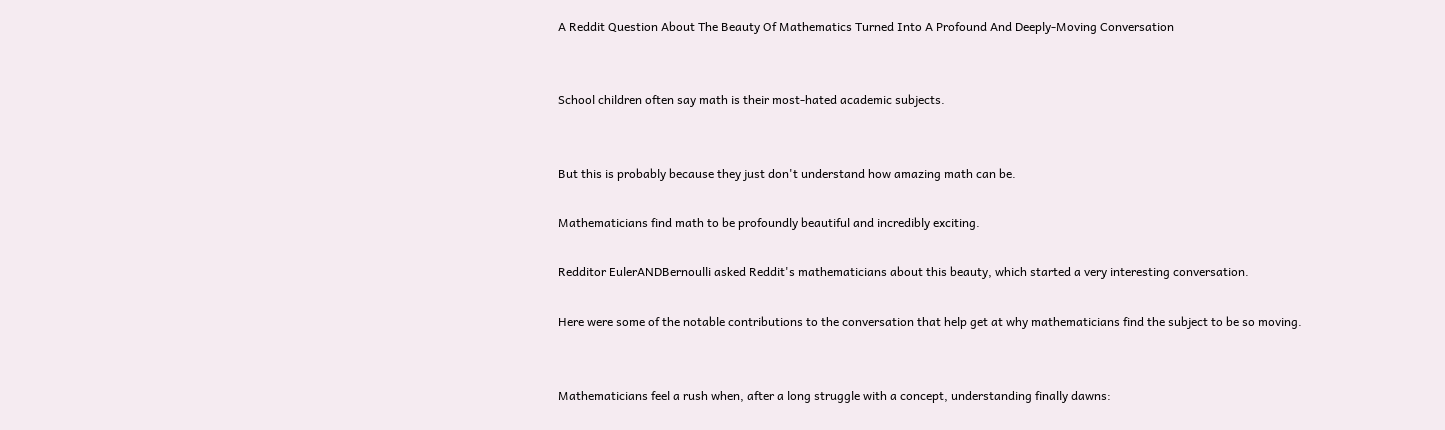A Reddit Question About The Beauty Of Mathematics Turned Into A Profound And Deeply-Moving Conversation


School children often say math is their most-hated academic subjects.


But this is probably because they just don't understand how amazing math can be.

Mathematicians find math to be profoundly beautiful and incredibly exciting.

Redditor EulerANDBernoulli asked Reddit's mathematicians about this beauty, which started a very interesting conversation.

Here were some of the notable contributions to the conversation that help get at why mathematicians find the subject to be so moving.


Mathematicians feel a rush when, after a long struggle with a concept, understanding finally dawns: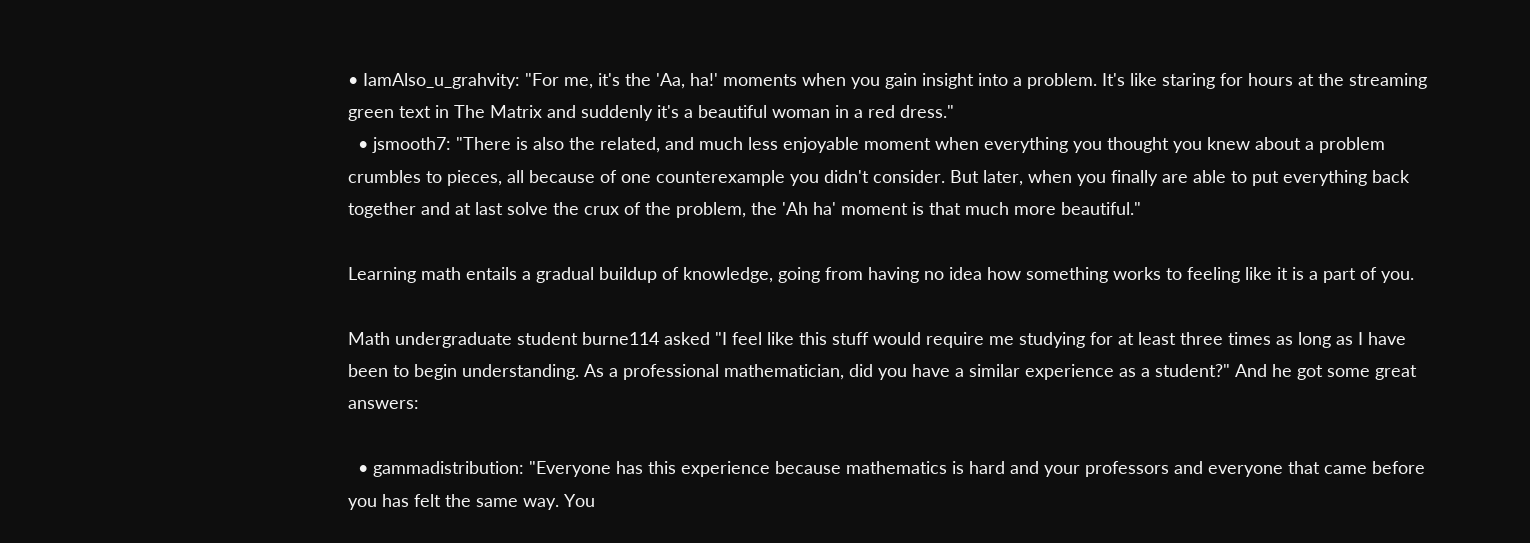• IamAlso_u_grahvity: "For me, it's the 'Aa, ha!' moments when you gain insight into a problem. It's like staring for hours at the streaming green text in The Matrix and suddenly it's a beautiful woman in a red dress."
  • jsmooth7: "There is also the related, and much less enjoyable moment when everything you thought you knew about a problem crumbles to pieces, all because of one counterexample you didn't consider. But later, when you finally are able to put everything back together and at last solve the crux of the problem, the 'Ah ha' moment is that much more beautiful."

Learning math entails a gradual buildup of knowledge, going from having no idea how something works to feeling like it is a part of you.

Math undergraduate student burne114 asked "I feel like this stuff would require me studying for at least three times as long as I have been to begin understanding. As a professional mathematician, did you have a similar experience as a student?" And he got some great answers:

  • gammadistribution: "Everyone has this experience because mathematics is hard and your professors and everyone that came before you has felt the same way. You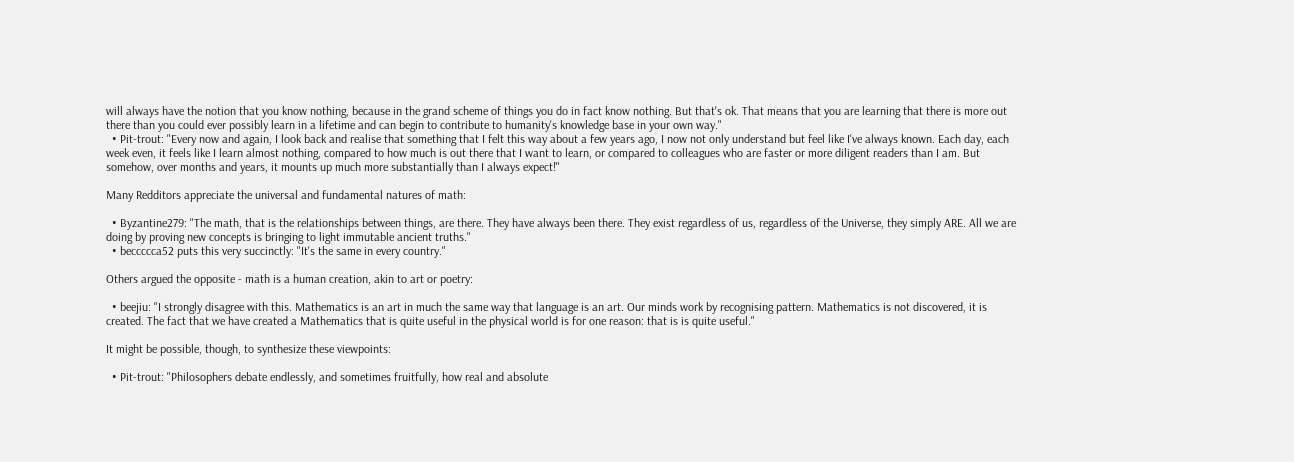will always have the notion that you know nothing, because in the grand scheme of things you do in fact know nothing. But that's ok. That means that you are learning that there is more out there than you could ever possibly learn in a lifetime and can begin to contribute to humanity's knowledge base in your own way."
  • Pit-trout: "Every now and again, I look back and realise that something that I felt this way about a few years ago, I now not only understand but feel like I've always known. Each day, each week even, it feels like I learn almost nothing, compared to how much is out there that I want to learn, or compared to colleagues who are faster or more diligent readers than I am. But somehow, over months and years, it mounts up much more substantially than I always expect!"

Many Redditors appreciate the universal and fundamental natures of math:

  • Byzantine279: "The math, that is the relationships between things, are there. They have always been there. They exist regardless of us, regardless of the Universe, they simply ARE. All we are doing by proving new concepts is bringing to light immutable ancient truths."
  • beccccca52 puts this very succinctly: "It's the same in every country."

Others argued the opposite - math is a human creation, akin to art or poetry:

  • beejiu: "I strongly disagree with this. Mathematics is an art in much the same way that language is an art. Our minds work by recognising pattern. Mathematics is not discovered, it is created. The fact that we have created a Mathematics that is quite useful in the physical world is for one reason: that is is quite useful."

It might be possible, though, to synthesize these viewpoints:

  • Pit-trout: "Philosophers debate endlessly, and sometimes fruitfully, how real and absolute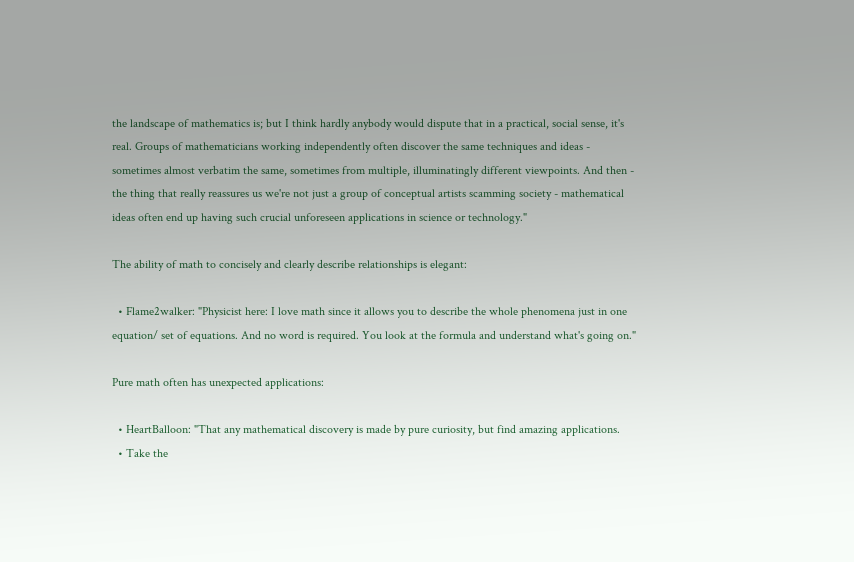the landscape of mathematics is; but I think hardly anybody would dispute that in a practical, social sense, it's real. Groups of mathematicians working independently often discover the same techniques and ideas - sometimes almost verbatim the same, sometimes from multiple, illuminatingly different viewpoints. And then - the thing that really reassures us we're not just a group of conceptual artists scamming society - mathematical ideas often end up having such crucial unforeseen applications in science or technology."

The ability of math to concisely and clearly describe relationships is elegant:

  • Flame2walker: "Physicist here: I love math since it allows you to describe the whole phenomena just in one equation/ set of equations. And no word is required. You look at the formula and understand what's going on."

Pure math often has unexpected applications:

  • HeartBalloon: "That any mathematical discovery is made by pure curiosity, but find amazing applications.
  • Take the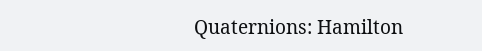Quaternions: Hamilton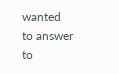wanted to answer to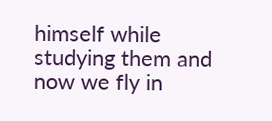himself while studying them and now we fly in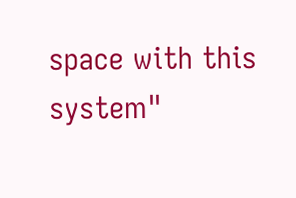space with this system"